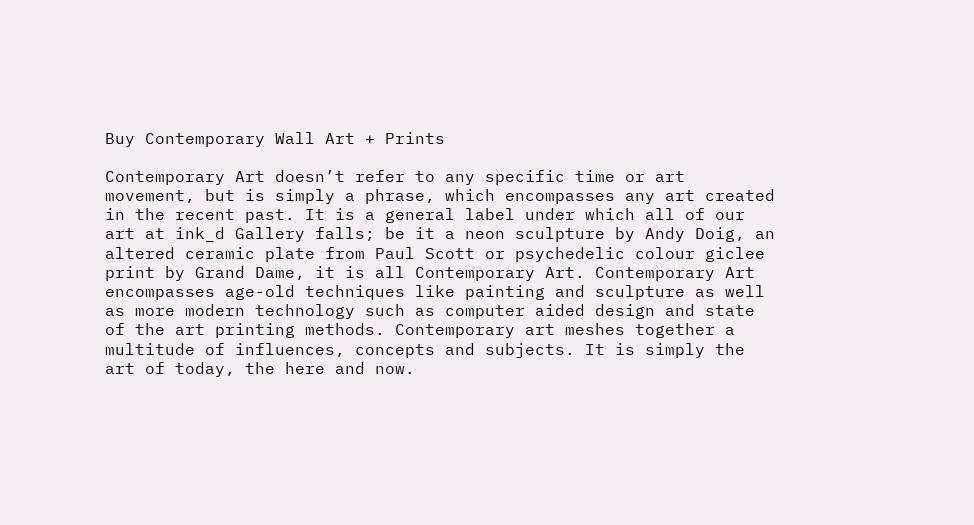Buy Contemporary Wall Art + Prints

Contemporary Art doesn’t refer to any specific time or art movement, but is simply a phrase, which encompasses any art created in the recent past. It is a general label under which all of our art at ink_d Gallery falls; be it a neon sculpture by Andy Doig, an altered ceramic plate from Paul Scott or psychedelic colour giclee print by Grand Dame, it is all Contemporary Art. Contemporary Art encompasses age-old techniques like painting and sculpture as well as more modern technology such as computer aided design and state of the art printing methods. Contemporary art meshes together a multitude of influences, concepts and subjects. It is simply the art of today, the here and now.